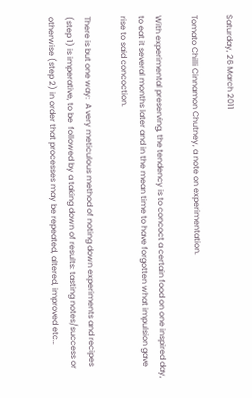Saturday, 26 March 2011

Tomato Chilli Cinnamon Chutney, a note on experimentation.

With experimental preserving, the tendency is to concoct a certain food on one inspired day, to eat it several months later and in the mean time to have forgotten what impulsion gave rise to said concoction.

There is but one way:  A very meticulous method of noting down experiments and recipes (step 1) is imperative, to be  followed by a taking down of results: tasting notes/success or otherwise (step 2) in order that processes may be repeated, altered, improved etc…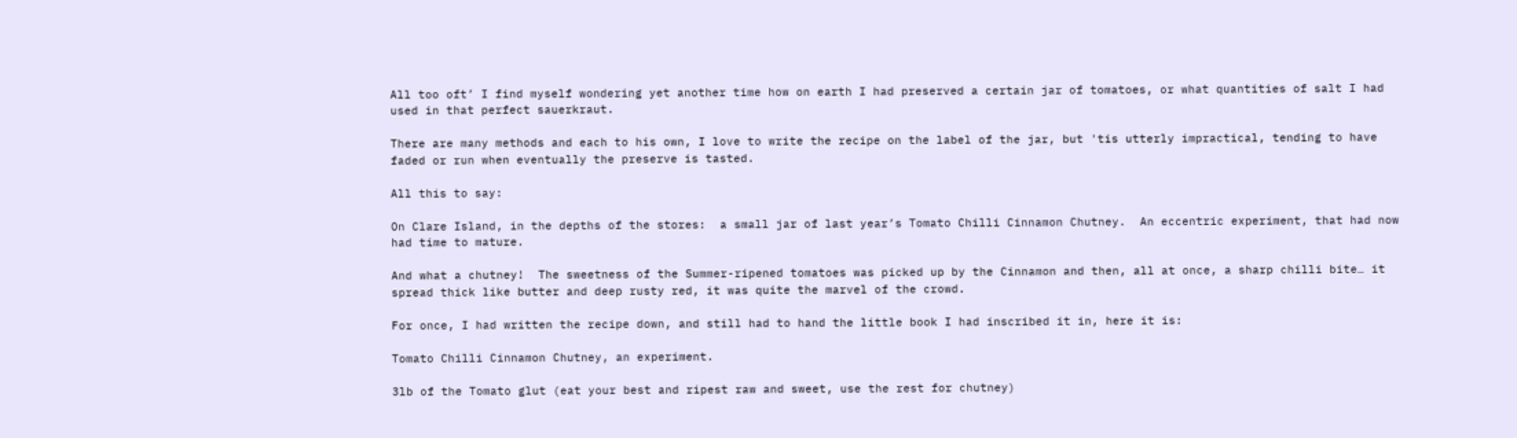All too oft’ I find myself wondering yet another time how on earth I had preserved a certain jar of tomatoes, or what quantities of salt I had used in that perfect sauerkraut.

There are many methods and each to his own, I love to write the recipe on the label of the jar, but 'tis utterly impractical, tending to have faded or run when eventually the preserve is tasted.

All this to say:

On Clare Island, in the depths of the stores:  a small jar of last year’s Tomato Chilli Cinnamon Chutney.  An eccentric experiment, that had now had time to mature.

And what a chutney!  The sweetness of the Summer-ripened tomatoes was picked up by the Cinnamon and then, all at once, a sharp chilli bite… it spread thick like butter and deep rusty red, it was quite the marvel of the crowd.

For once, I had written the recipe down, and still had to hand the little book I had inscribed it in, here it is:

Tomato Chilli Cinnamon Chutney, an experiment.

3lb of the Tomato glut (eat your best and ripest raw and sweet, use the rest for chutney)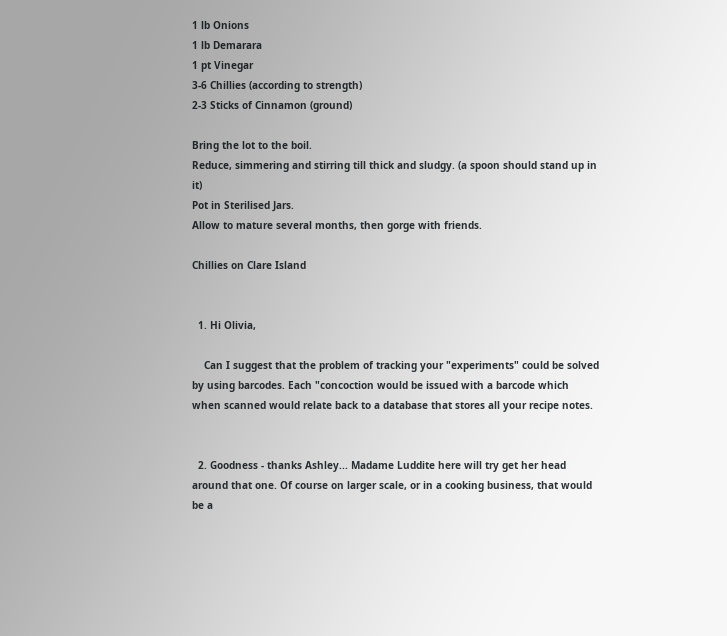1 lb Onions
1 lb Demarara
1 pt Vinegar
3-6 Chillies (according to strength)
2-3 Sticks of Cinnamon (ground)

Bring the lot to the boil.
Reduce, simmering and stirring till thick and sludgy. (a spoon should stand up in it)
Pot in Sterilised Jars.
Allow to mature several months, then gorge with friends.

Chillies on Clare Island


  1. Hi Olivia,

    Can I suggest that the problem of tracking your "experiments" could be solved by using barcodes. Each "concoction would be issued with a barcode which when scanned would relate back to a database that stores all your recipe notes.


  2. Goodness - thanks Ashley... Madame Luddite here will try get her head around that one. Of course on larger scale, or in a cooking business, that would be a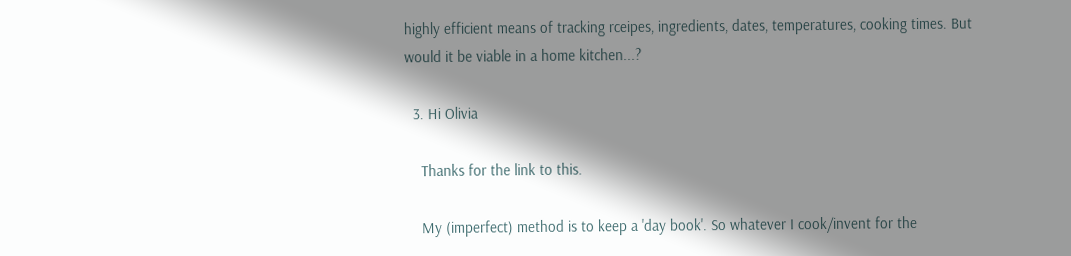highly efficient means of tracking rceipes, ingredients, dates, temperatures, cooking times. But would it be viable in a home kitchen...?

  3. Hi Olivia

    Thanks for the link to this.

    My (imperfect) method is to keep a 'day book'. So whatever I cook/invent for the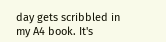day gets scribbled in my A4 book. It's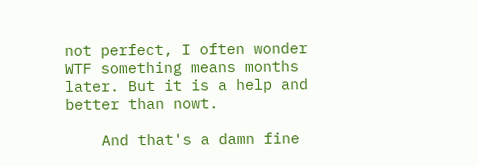not perfect, I often wonder WTF something means months later. But it is a help and better than nowt.

    And that's a damn fine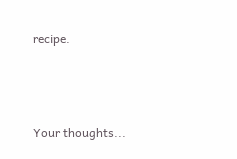recipe.



Your thoughts...